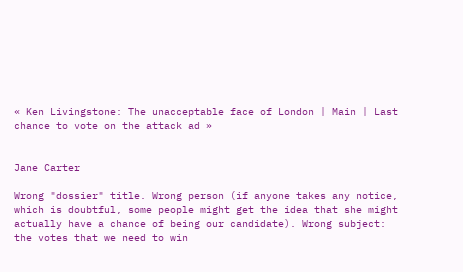« Ken Livingstone: The unacceptable face of London | Main | Last chance to vote on the attack ad »


Jane Carter

Wrong "dossier" title. Wrong person (if anyone takes any notice, which is doubtful, some people might get the idea that she might actually have a chance of being our candidate). Wrong subject: the votes that we need to win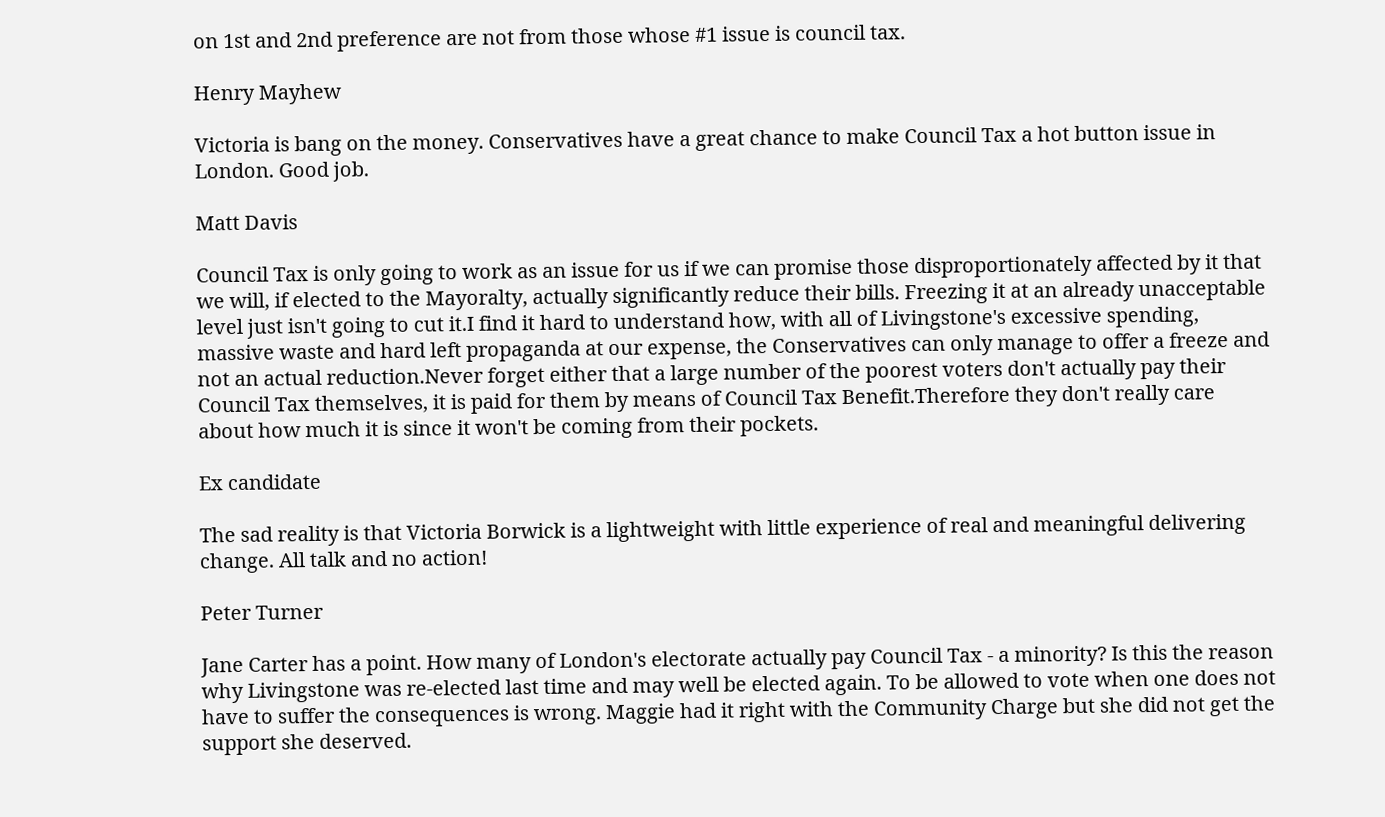on 1st and 2nd preference are not from those whose #1 issue is council tax.

Henry Mayhew

Victoria is bang on the money. Conservatives have a great chance to make Council Tax a hot button issue in London. Good job.

Matt Davis

Council Tax is only going to work as an issue for us if we can promise those disproportionately affected by it that we will, if elected to the Mayoralty, actually significantly reduce their bills. Freezing it at an already unacceptable level just isn't going to cut it.I find it hard to understand how, with all of Livingstone's excessive spending, massive waste and hard left propaganda at our expense, the Conservatives can only manage to offer a freeze and not an actual reduction.Never forget either that a large number of the poorest voters don't actually pay their Council Tax themselves, it is paid for them by means of Council Tax Benefit.Therefore they don't really care about how much it is since it won't be coming from their pockets.

Ex candidate

The sad reality is that Victoria Borwick is a lightweight with little experience of real and meaningful delivering change. All talk and no action!

Peter Turner

Jane Carter has a point. How many of London's electorate actually pay Council Tax - a minority? Is this the reason why Livingstone was re-elected last time and may well be elected again. To be allowed to vote when one does not have to suffer the consequences is wrong. Maggie had it right with the Community Charge but she did not get the support she deserved.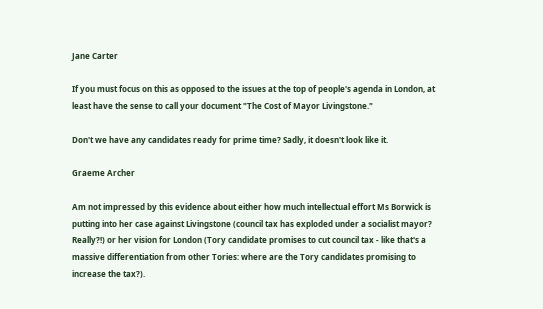Jane Carter

If you must focus on this as opposed to the issues at the top of people's agenda in London, at least have the sense to call your document "The Cost of Mayor Livingstone."

Don't we have any candidates ready for prime time? Sadly, it doesn't look like it.

Graeme Archer

Am not impressed by this evidence about either how much intellectual effort Ms Borwick is putting into her case against Livingstone (council tax has exploded under a socialist mayor? Really?!) or her vision for London (Tory candidate promises to cut council tax - like that's a massive differentiation from other Tories: where are the Tory candidates promising to increase the tax?).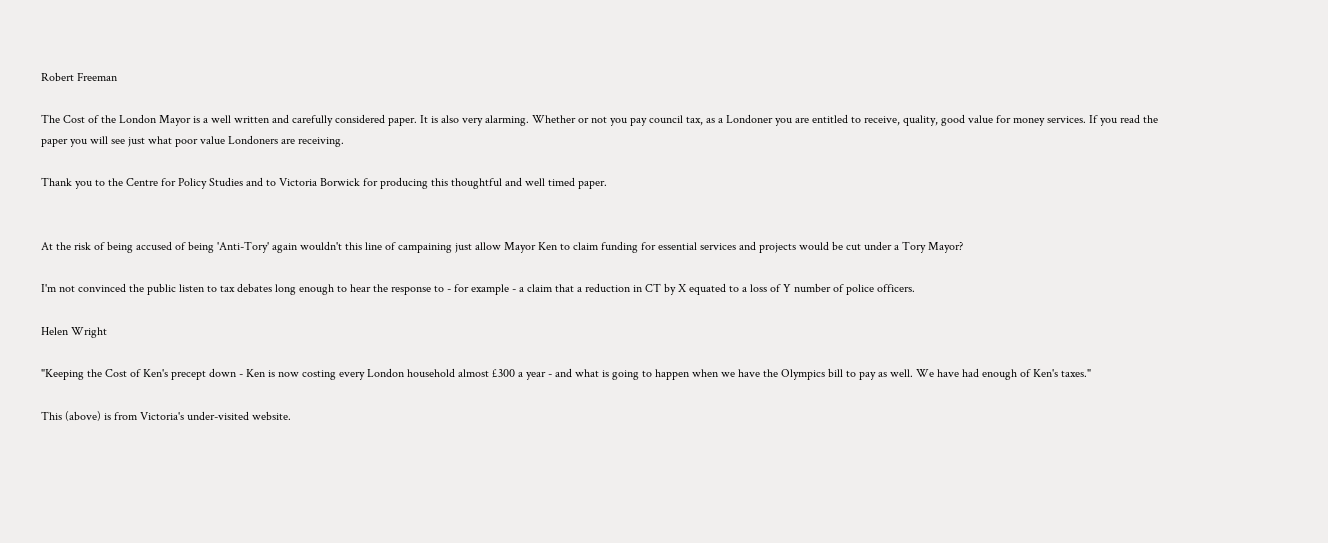Robert Freeman

The Cost of the London Mayor is a well written and carefully considered paper. It is also very alarming. Whether or not you pay council tax, as a Londoner you are entitled to receive, quality, good value for money services. If you read the paper you will see just what poor value Londoners are receiving.

Thank you to the Centre for Policy Studies and to Victoria Borwick for producing this thoughtful and well timed paper.


At the risk of being accused of being 'Anti-Tory' again wouldn't this line of campaining just allow Mayor Ken to claim funding for essential services and projects would be cut under a Tory Mayor?

I'm not convinced the public listen to tax debates long enough to hear the response to - for example - a claim that a reduction in CT by X equated to a loss of Y number of police officers.

Helen Wright

"Keeping the Cost of Ken's precept down - Ken is now costing every London household almost £300 a year - and what is going to happen when we have the Olympics bill to pay as well. We have had enough of Ken's taxes."

This (above) is from Victoria's under-visited website.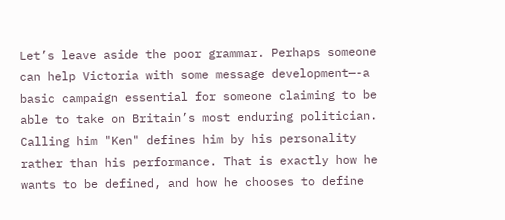Let’s leave aside the poor grammar. Perhaps someone can help Victoria with some message development—-a basic campaign essential for someone claiming to be able to take on Britain’s most enduring politician. Calling him "Ken" defines him by his personality rather than his performance. That is exactly how he wants to be defined, and how he chooses to define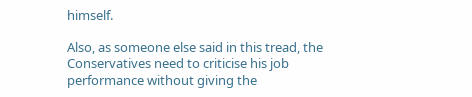himself.

Also, as someone else said in this tread, the Conservatives need to criticise his job performance without giving the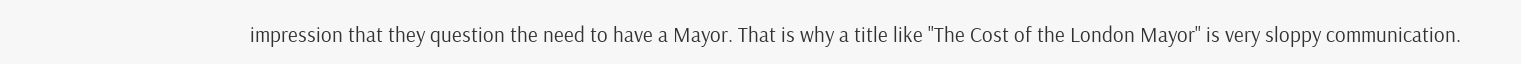impression that they question the need to have a Mayor. That is why a title like "The Cost of the London Mayor" is very sloppy communication.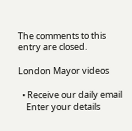The comments to this entry are closed.

London Mayor videos

  • Receive our daily email
    Enter your details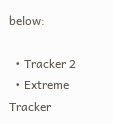below:

  • Tracker 2
  • Extreme Tracker